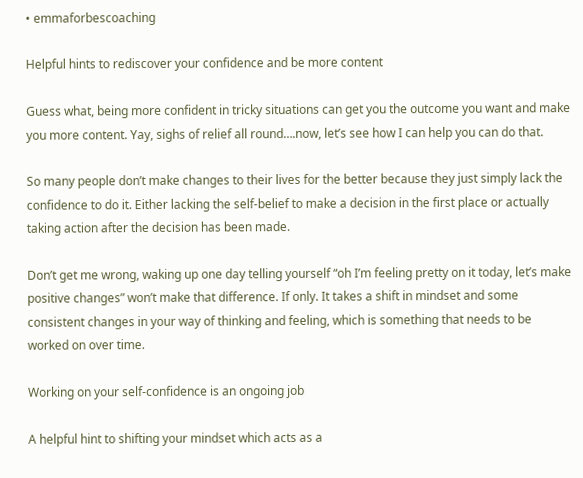• emmaforbescoaching

Helpful hints to rediscover your confidence and be more content

Guess what, being more confident in tricky situations can get you the outcome you want and make you more content. Yay, sighs of relief all round….now, let’s see how I can help you can do that.

So many people don’t make changes to their lives for the better because they just simply lack the confidence to do it. Either lacking the self-belief to make a decision in the first place or actually taking action after the decision has been made.

Don’t get me wrong, waking up one day telling yourself “oh I’m feeling pretty on it today, let’s make positive changes” won’t make that difference. If only. It takes a shift in mindset and some consistent changes in your way of thinking and feeling, which is something that needs to be worked on over time.

Working on your self-confidence is an ongoing job

A helpful hint to shifting your mindset which acts as a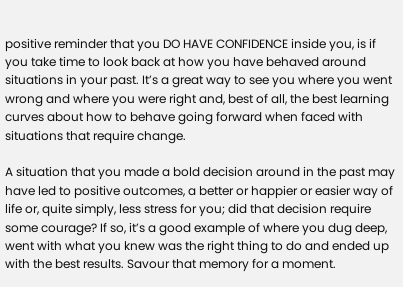positive reminder that you DO HAVE CONFIDENCE inside you, is if you take time to look back at how you have behaved around situations in your past. It’s a great way to see you where you went wrong and where you were right and, best of all, the best learning curves about how to behave going forward when faced with situations that require change.

A situation that you made a bold decision around in the past may have led to positive outcomes, a better or happier or easier way of life or, quite simply, less stress for you; did that decision require some courage? If so, it’s a good example of where you dug deep, went with what you knew was the right thing to do and ended up with the best results. Savour that memory for a moment.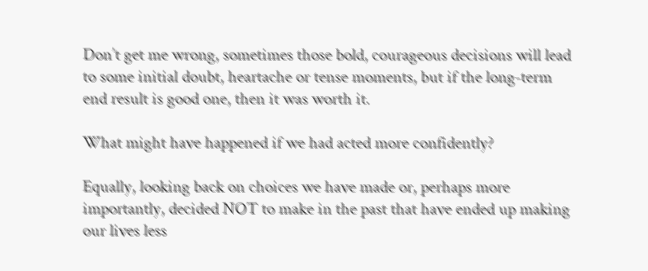Don’t get me wrong, sometimes those bold, courageous decisions will lead to some initial doubt, heartache or tense moments, but if the long-term end result is good one, then it was worth it.

What might have happened if we had acted more confidently?

Equally, looking back on choices we have made or, perhaps more importantly, decided NOT to make in the past that have ended up making our lives less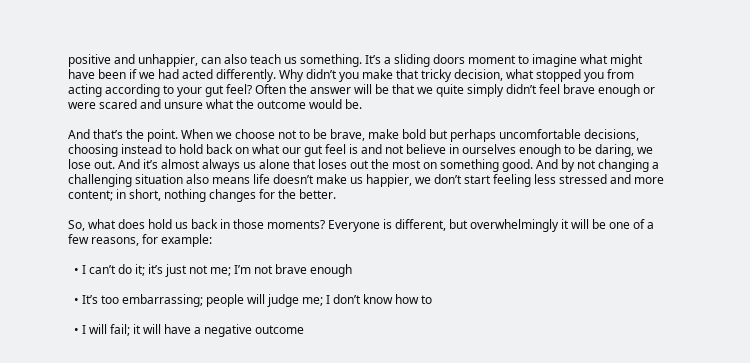positive and unhappier, can also teach us something. It’s a sliding doors moment to imagine what might have been if we had acted differently. Why didn’t you make that tricky decision, what stopped you from acting according to your gut feel? Often the answer will be that we quite simply didn’t feel brave enough or were scared and unsure what the outcome would be.

And that’s the point. When we choose not to be brave, make bold but perhaps uncomfortable decisions, choosing instead to hold back on what our gut feel is and not believe in ourselves enough to be daring, we lose out. And it’s almost always us alone that loses out the most on something good. And by not changing a challenging situation also means life doesn’t make us happier, we don’t start feeling less stressed and more content; in short, nothing changes for the better.

So, what does hold us back in those moments? Everyone is different, but overwhelmingly it will be one of a few reasons, for example:

  • I can’t do it; it’s just not me; I’m not brave enough

  • It’s too embarrassing; people will judge me; I don’t know how to

  • I will fail; it will have a negative outcome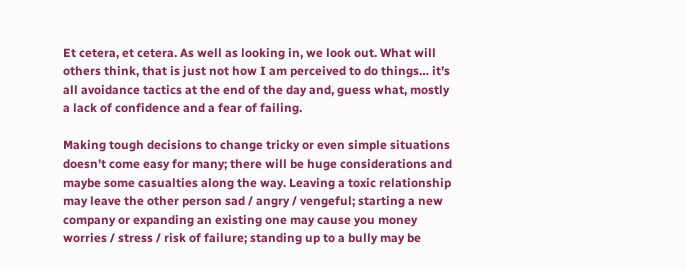Et cetera, et cetera. As well as looking in, we look out. What will others think, that is just not how I am perceived to do things… it’s all avoidance tactics at the end of the day and, guess what, mostly a lack of confidence and a fear of failing.

Making tough decisions to change tricky or even simple situations doesn’t come easy for many; there will be huge considerations and maybe some casualties along the way. Leaving a toxic relationship may leave the other person sad / angry / vengeful; starting a new company or expanding an existing one may cause you money worries / stress / risk of failure; standing up to a bully may be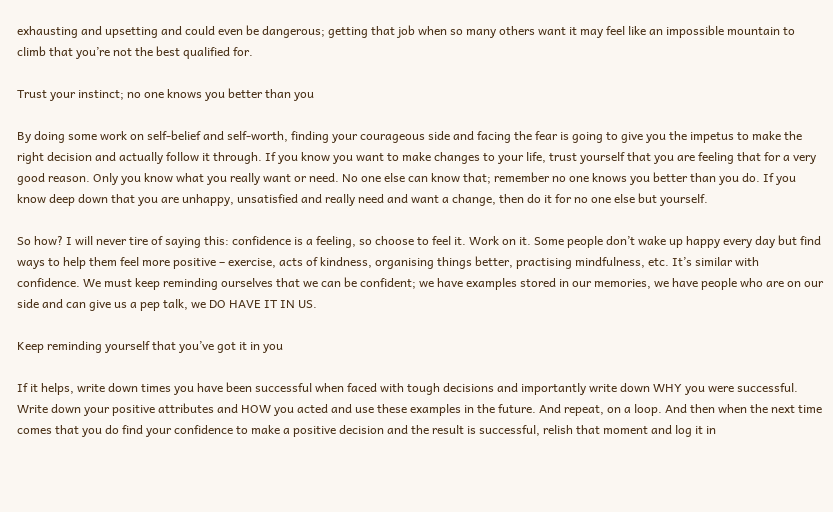exhausting and upsetting and could even be dangerous; getting that job when so many others want it may feel like an impossible mountain to climb that you’re not the best qualified for.

Trust your instinct; no one knows you better than you

By doing some work on self-belief and self-worth, finding your courageous side and facing the fear is going to give you the impetus to make the right decision and actually follow it through. If you know you want to make changes to your life, trust yourself that you are feeling that for a very good reason. Only you know what you really want or need. No one else can know that; remember no one knows you better than you do. If you know deep down that you are unhappy, unsatisfied and really need and want a change, then do it for no one else but yourself.

So how? I will never tire of saying this: confidence is a feeling, so choose to feel it. Work on it. Some people don’t wake up happy every day but find ways to help them feel more positive – exercise, acts of kindness, organising things better, practising mindfulness, etc. It’s similar with confidence. We must keep reminding ourselves that we can be confident; we have examples stored in our memories, we have people who are on our side and can give us a pep talk, we DO HAVE IT IN US.

Keep reminding yourself that you’ve got it in you

If it helps, write down times you have been successful when faced with tough decisions and importantly write down WHY you were successful. Write down your positive attributes and HOW you acted and use these examples in the future. And repeat, on a loop. And then when the next time comes that you do find your confidence to make a positive decision and the result is successful, relish that moment and log it in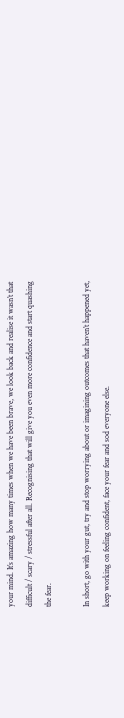your mind. It’s amazing how many times when we have been brave, we look back and realise it wasn’t that difficult / scary / stressful after all. Recognising that will give you even more confidence and start quashing the fear.

In short, go with your gut, try and stop worrying about or imagining outcomes that haven’t happened yet, keep working on feeling confident, face your fear and sod everyone else.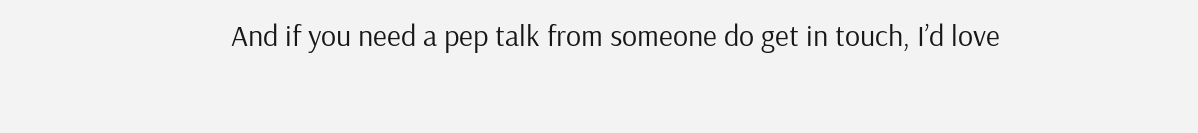And if you need a pep talk from someone do get in touch, I’d love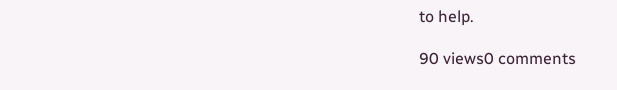to help.

90 views0 comments